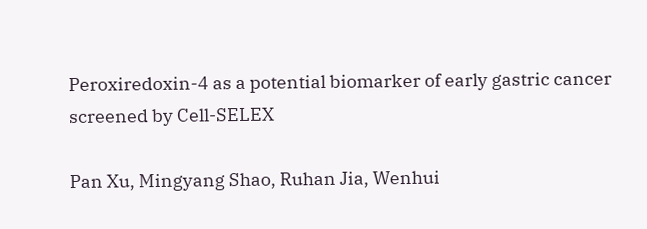Peroxiredoxin-4 as a potential biomarker of early gastric cancer screened by Cell-SELEX

Pan Xu, Mingyang Shao, Ruhan Jia, Wenhui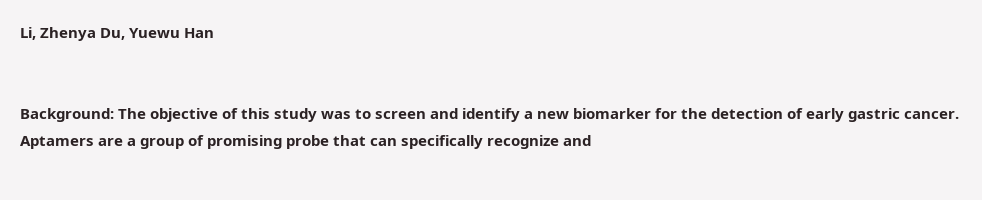Li, Zhenya Du, Yuewu Han


Background: The objective of this study was to screen and identify a new biomarker for the detection of early gastric cancer. Aptamers are a group of promising probe that can specifically recognize and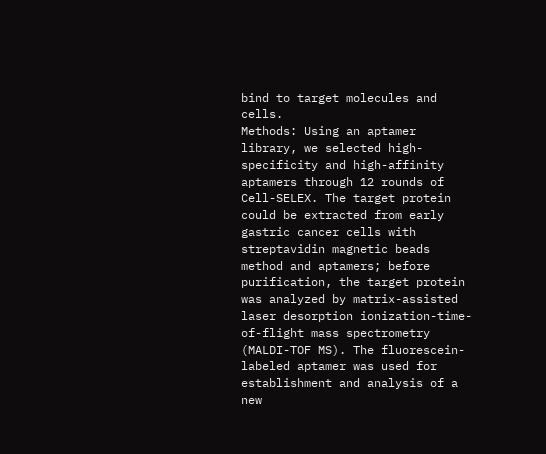bind to target molecules and cells.
Methods: Using an aptamer library, we selected high-specificity and high-affinity aptamers through 12 rounds of Cell-SELEX. The target protein could be extracted from early gastric cancer cells with streptavidin magnetic beads method and aptamers; before purification, the target protein was analyzed by matrix-assisted laser desorption ionization-time-of-flight mass spectrometry (MALDI-TOF MS). The fluorescein-labeled aptamer was used for establishment and analysis of a new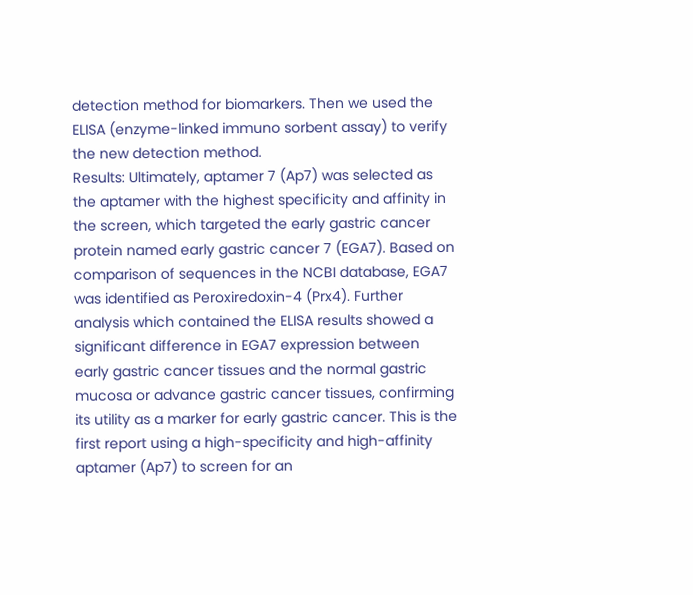detection method for biomarkers. Then we used the ELISA (enzyme-linked immuno sorbent assay) to verify the new detection method.
Results: Ultimately, aptamer 7 (Ap7) was selected as the aptamer with the highest specificity and affinity in the screen, which targeted the early gastric cancer protein named early gastric cancer 7 (EGA7). Based on comparison of sequences in the NCBI database, EGA7 was identified as Peroxiredoxin-4 (Prx4). Further analysis which contained the ELISA results showed a significant difference in EGA7 expression between early gastric cancer tissues and the normal gastric mucosa or advance gastric cancer tissues, confirming its utility as a marker for early gastric cancer. This is the first report using a high-specificity and high-affinity aptamer (Ap7) to screen for an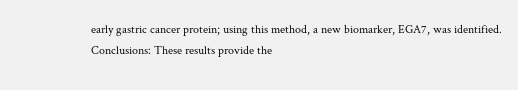early gastric cancer protein; using this method, a new biomarker, EGA7, was identified.
Conclusions: These results provide the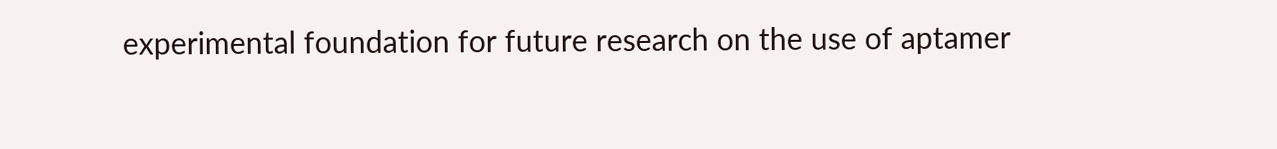experimental foundation for future research on the use of aptamer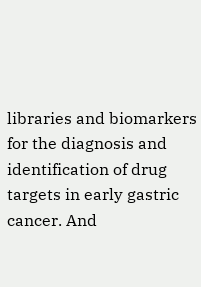libraries and biomarkers for the diagnosis and identification of drug targets in early gastric cancer. And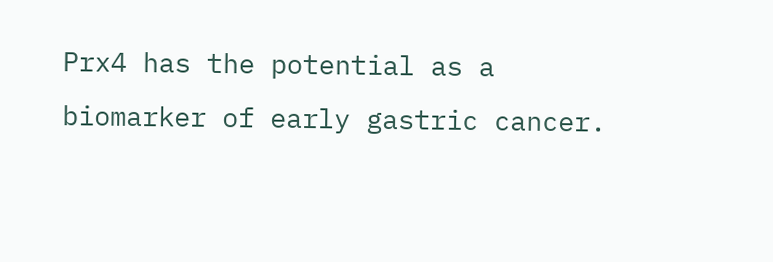Prx4 has the potential as a biomarker of early gastric cancer.